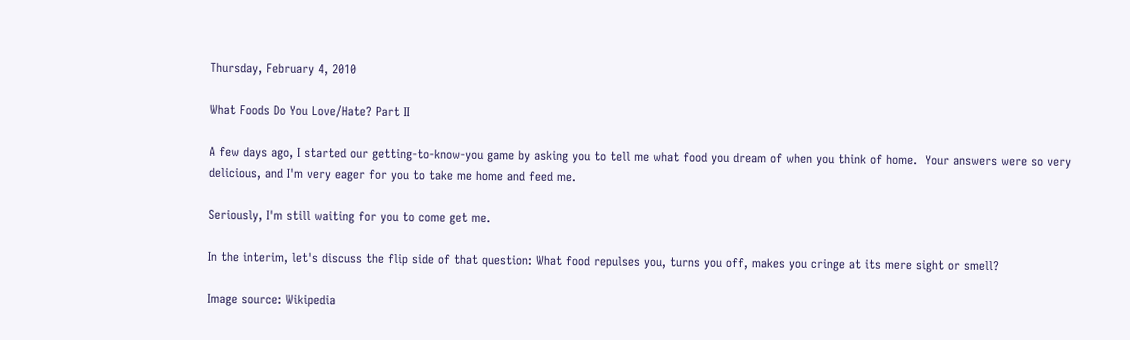Thursday, February 4, 2010

What Foods Do You Love/Hate? Part II

A few days ago, I started our getting-to-know-you game by asking you to tell me what food you dream of when you think of home.  Your answers were so very delicious, and I'm very eager for you to take me home and feed me.

Seriously, I'm still waiting for you to come get me.

In the interim, let's discuss the flip side of that question: What food repulses you, turns you off, makes you cringe at its mere sight or smell?

Image source: Wikipedia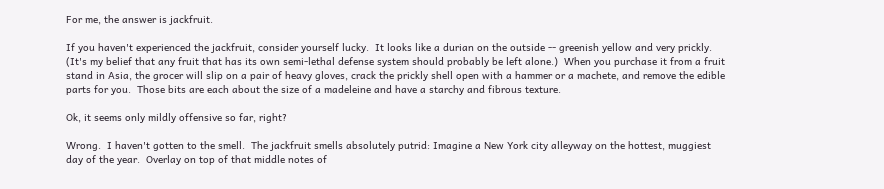For me, the answer is jackfruit.

If you haven't experienced the jackfruit, consider yourself lucky.  It looks like a durian on the outside -- greenish yellow and very prickly. (It's my belief that any fruit that has its own semi-lethal defense system should probably be left alone.)  When you purchase it from a fruit stand in Asia, the grocer will slip on a pair of heavy gloves, crack the prickly shell open with a hammer or a machete, and remove the edible parts for you.  Those bits are each about the size of a madeleine and have a starchy and fibrous texture.

Ok, it seems only mildly offensive so far, right?

Wrong.  I haven't gotten to the smell.  The jackfruit smells absolutely putrid: Imagine a New York city alleyway on the hottest, muggiest day of the year.  Overlay on top of that middle notes of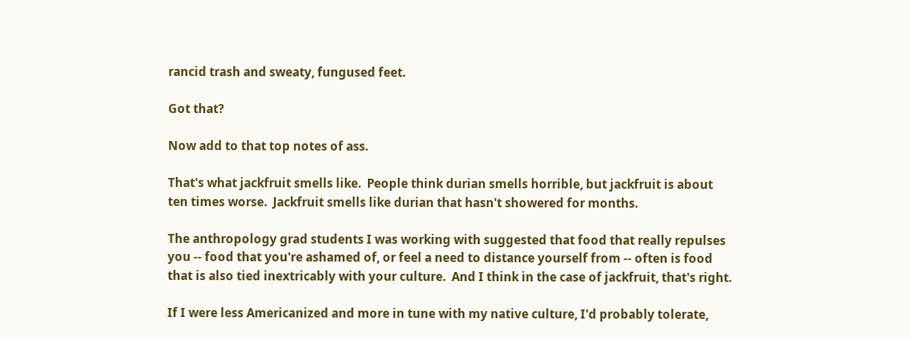rancid trash and sweaty, fungused feet.

Got that?

Now add to that top notes of ass.

That's what jackfruit smells like.  People think durian smells horrible, but jackfruit is about ten times worse.  Jackfruit smells like durian that hasn't showered for months.

The anthropology grad students I was working with suggested that food that really repulses you -- food that you're ashamed of, or feel a need to distance yourself from -- often is food that is also tied inextricably with your culture.  And I think in the case of jackfruit, that's right.

If I were less Americanized and more in tune with my native culture, I'd probably tolerate,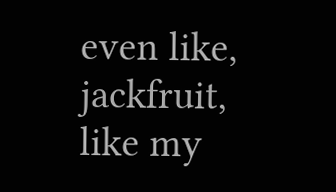even like, jackfruit, like my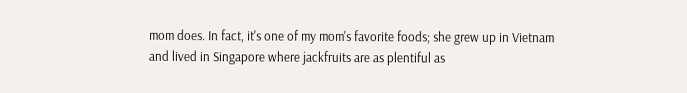mom does. In fact, it's one of my mom's favorite foods; she grew up in Vietnam and lived in Singapore where jackfruits are as plentiful as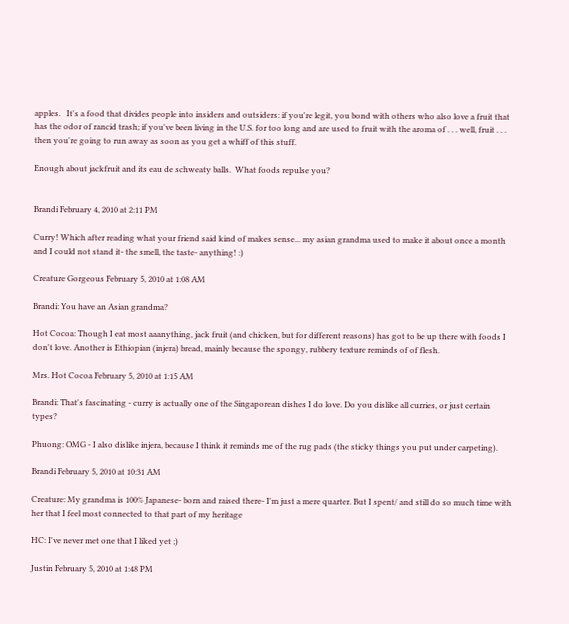apples.   It's a food that divides people into insiders and outsiders: if you're legit, you bond with others who also love a fruit that has the odor of rancid trash; if you've been living in the U.S. for too long and are used to fruit with the aroma of . . . well, fruit . . . then you're going to run away as soon as you get a whiff of this stuff.

Enough about jackfruit and its eau de schweaty balls.  What foods repulse you?


Brandi February 4, 2010 at 2:11 PM

Curry! Which after reading what your friend said kind of makes sense... my asian grandma used to make it about once a month and I could not stand it- the smell, the taste- anything! :)

Creature Gorgeous February 5, 2010 at 1:08 AM

Brandi: You have an Asian grandma?

Hot Cocoa: Though I eat most aaanything, jack fruit (and chicken, but for different reasons) has got to be up there with foods I don't love. Another is Ethiopian (injera) bread, mainly because the spongy, rubbery texture reminds of of flesh.

Mrs. Hot Cocoa February 5, 2010 at 1:15 AM

Brandi: That's fascinating - curry is actually one of the Singaporean dishes I do love. Do you dislike all curries, or just certain types?

Phuong: OMG - I also dislike injera, because I think it reminds me of the rug pads (the sticky things you put under carpeting).

Brandi February 5, 2010 at 10:31 AM

Creature: My grandma is 100% Japanese- born and raised there- I'm just a mere quarter. But I spent/ and still do so much time with her that I feel most connected to that part of my heritage

HC: I've never met one that I liked yet ;)

Justin February 5, 2010 at 1:48 PM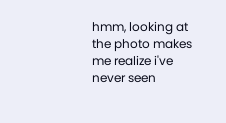hmm, looking at the photo makes me realize i've never seen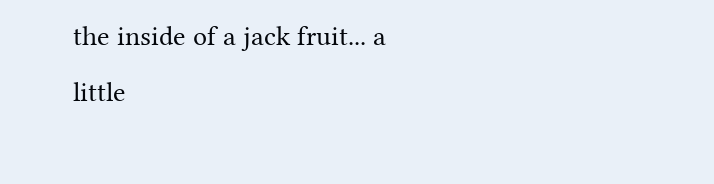the inside of a jack fruit... a little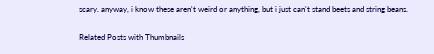scary. anyway, i know these aren't weird or anything, but i just can't stand beets and string beans.

Related Posts with Thumbnails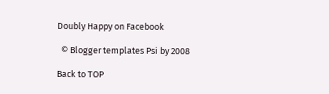Doubly Happy on Facebook

  © Blogger templates Psi by 2008

Back to TOP